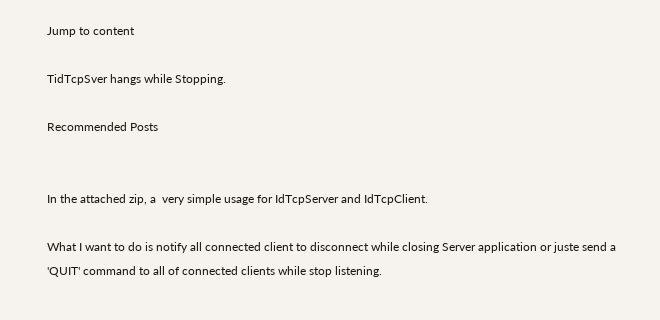Jump to content

TidTcpSver hangs while Stopping.

Recommended Posts


In the attached zip, a  very simple usage for IdTcpServer and IdTcpClient.

What I want to do is notify all connected client to disconnect while closing Server application or juste send a 'QUIT' command to all of connected clients while stop listening.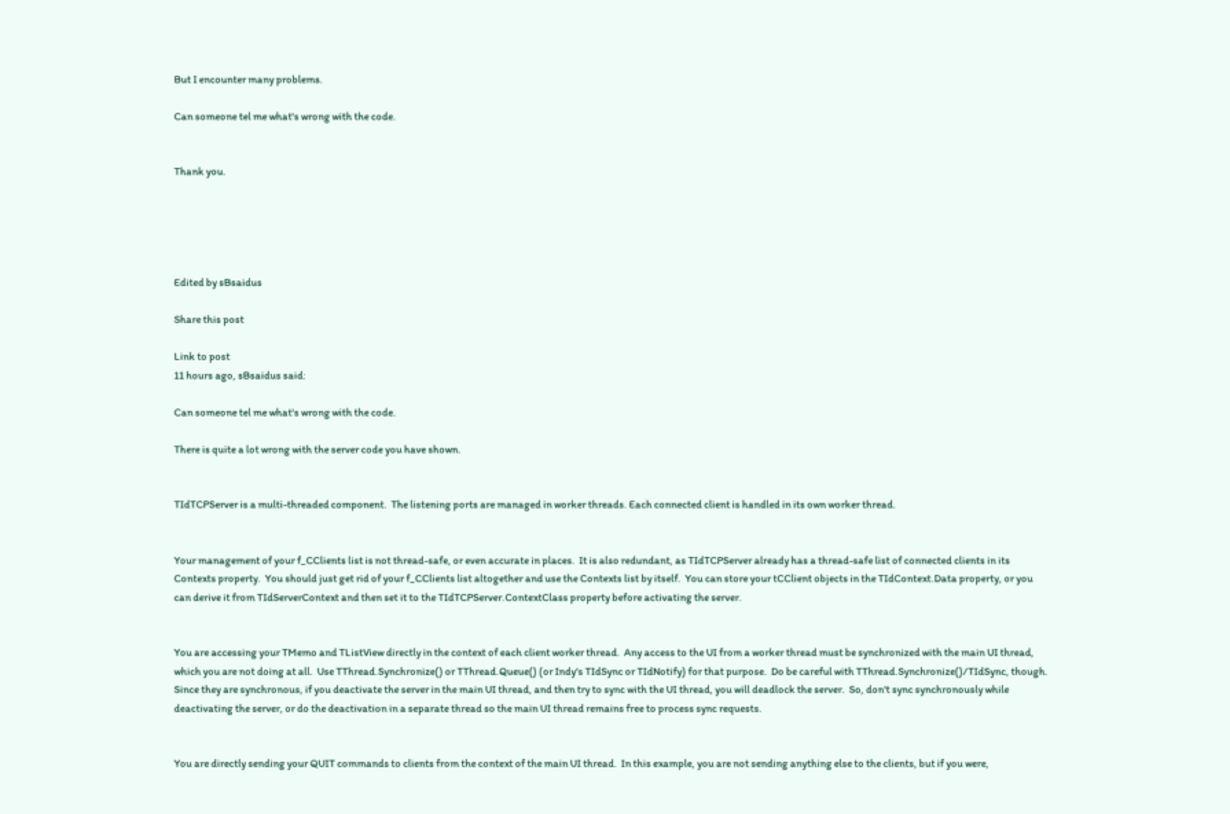But I encounter many problems.

Can someone tel me what's wrong with the code.


Thank you.





Edited by sBsaidus

Share this post

Link to post
11 hours ago, sBsaidus said:

Can someone tel me what's wrong with the code.

There is quite a lot wrong with the server code you have shown.


TIdTCPServer is a multi-threaded component.  The listening ports are managed in worker threads. Each connected client is handled in its own worker thread.


Your management of your f_CClients list is not thread-safe, or even accurate in places.  It is also redundant, as TIdTCPServer already has a thread-safe list of connected clients in its Contexts property.  You should just get rid of your f_CClients list altogether and use the Contexts list by itself.  You can store your tCClient objects in the TIdContext.Data property, or you can derive it from TIdServerContext and then set it to the TIdTCPServer.ContextClass property before activating the server.


You are accessing your TMemo and TListView directly in the context of each client worker thread.  Any access to the UI from a worker thread must be synchronized with the main UI thread, which you are not doing at all.  Use TThread.Synchronize() or TThread.Queue() (or Indy's TIdSync or TIdNotify) for that purpose.  Do be careful with TThread.Synchronize()/TIdSync, though.  Since they are synchronous, if you deactivate the server in the main UI thread, and then try to sync with the UI thread, you will deadlock the server.  So, don't sync synchronously while deactivating the server, or do the deactivation in a separate thread so the main UI thread remains free to process sync requests.


You are directly sending your QUIT commands to clients from the context of the main UI thread.  In this example, you are not sending anything else to the clients, but if you were,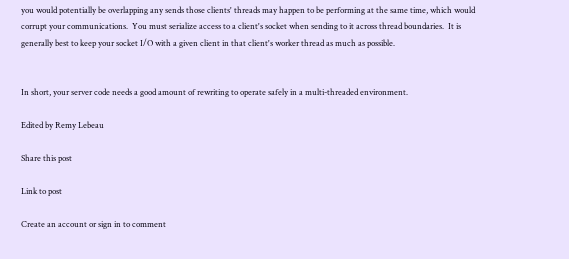you would potentially be overlapping any sends those clients' threads may happen to be performing at the same time, which would corrupt your communications.  You must serialize access to a client's socket when sending to it across thread boundaries.  It is generally best to keep your socket I/O with a given client in that client's worker thread as much as possible.


In short, your server code needs a good amount of rewriting to operate safely in a multi-threaded environment.

Edited by Remy Lebeau

Share this post

Link to post

Create an account or sign in to comment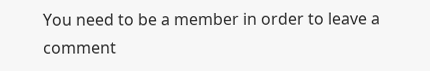You need to be a member in order to leave a comment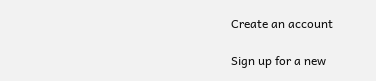Create an account

Sign up for a new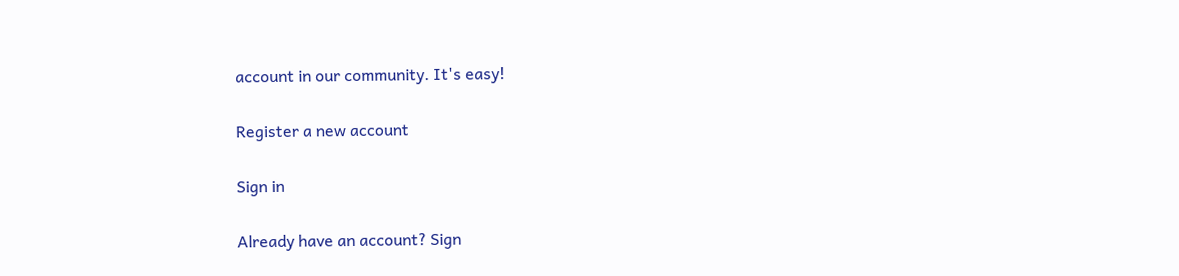account in our community. It's easy!

Register a new account

Sign in

Already have an account? Sign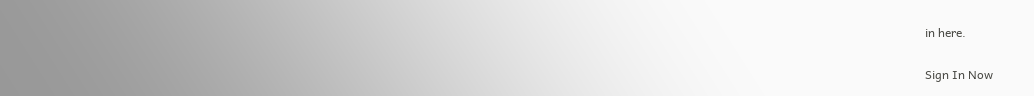in here.

Sign In Now